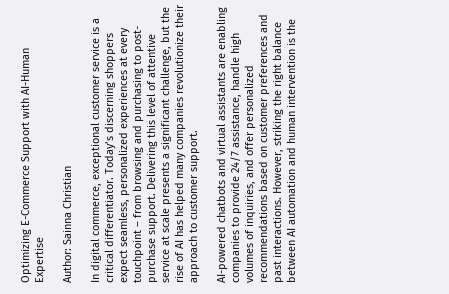Optimizing E-Commerce Support with AI-Human Expertise

Author: Sainna Christian

In digital commerce, exceptional customer service is a critical differentiator. Today’s discerning shoppers expect seamless, personalized experiences at every touchpoint – from browsing and purchasing to post-purchase support. Delivering this level of attentive service at scale presents a significant challenge, but the rise of AI has helped many companies revolutionize their approach to customer support.

AI-powered chatbots and virtual assistants are enabling companies to provide 24/7 assistance, handle high volumes of inquiries, and offer personalized recommendations based on customer preferences and past interactions. However, striking the right balance between AI automation and human intervention is the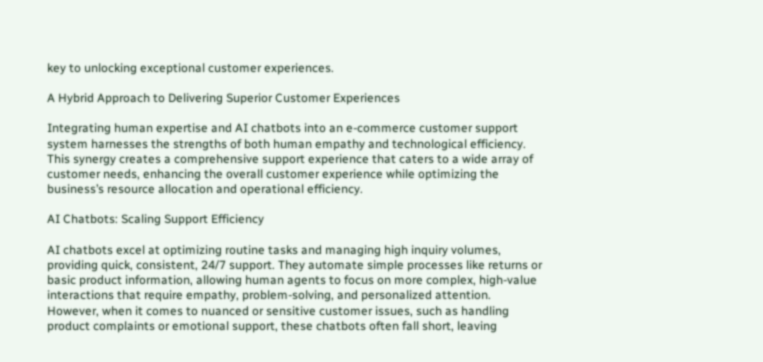key to unlocking exceptional customer experiences.

A Hybrid Approach to Delivering Superior Customer Experiences

Integrating human expertise and AI chatbots into an e-commerce customer support system harnesses the strengths of both human empathy and technological efficiency. This synergy creates a comprehensive support experience that caters to a wide array of customer needs, enhancing the overall customer experience while optimizing the business’s resource allocation and operational efficiency.

AI Chatbots: Scaling Support Efficiency

AI chatbots excel at optimizing routine tasks and managing high inquiry volumes, providing quick, consistent, 24/7 support. They automate simple processes like returns or basic product information, allowing human agents to focus on more complex, high-value interactions that require empathy, problem-solving, and personalized attention. However, when it comes to nuanced or sensitive customer issues, such as handling product complaints or emotional support, these chatbots often fall short, leaving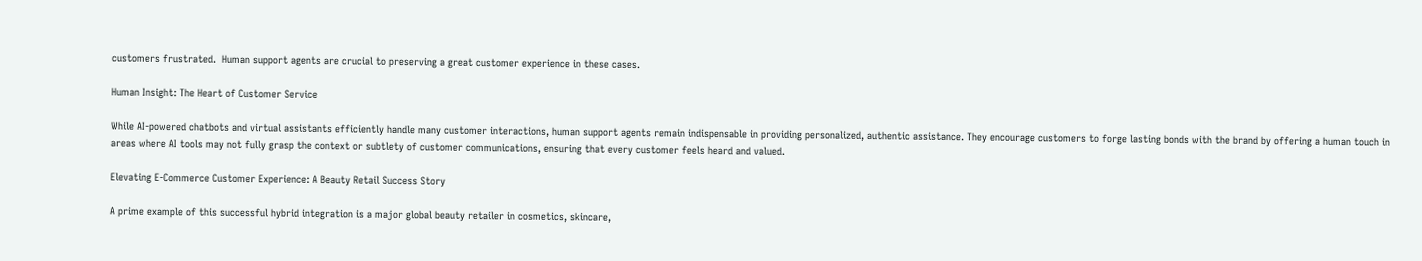customers frustrated.  Human support agents are crucial to preserving a great customer experience in these cases.

Human Insight: The Heart of Customer Service

While AI-powered chatbots and virtual assistants efficiently handle many customer interactions, human support agents remain indispensable in providing personalized, authentic assistance. They encourage customers to forge lasting bonds with the brand by offering a human touch in areas where AI tools may not fully grasp the context or subtlety of customer communications, ensuring that every customer feels heard and valued.

Elevating E-Commerce Customer Experience: A Beauty Retail Success Story

A prime example of this successful hybrid integration is a major global beauty retailer in cosmetics, skincare,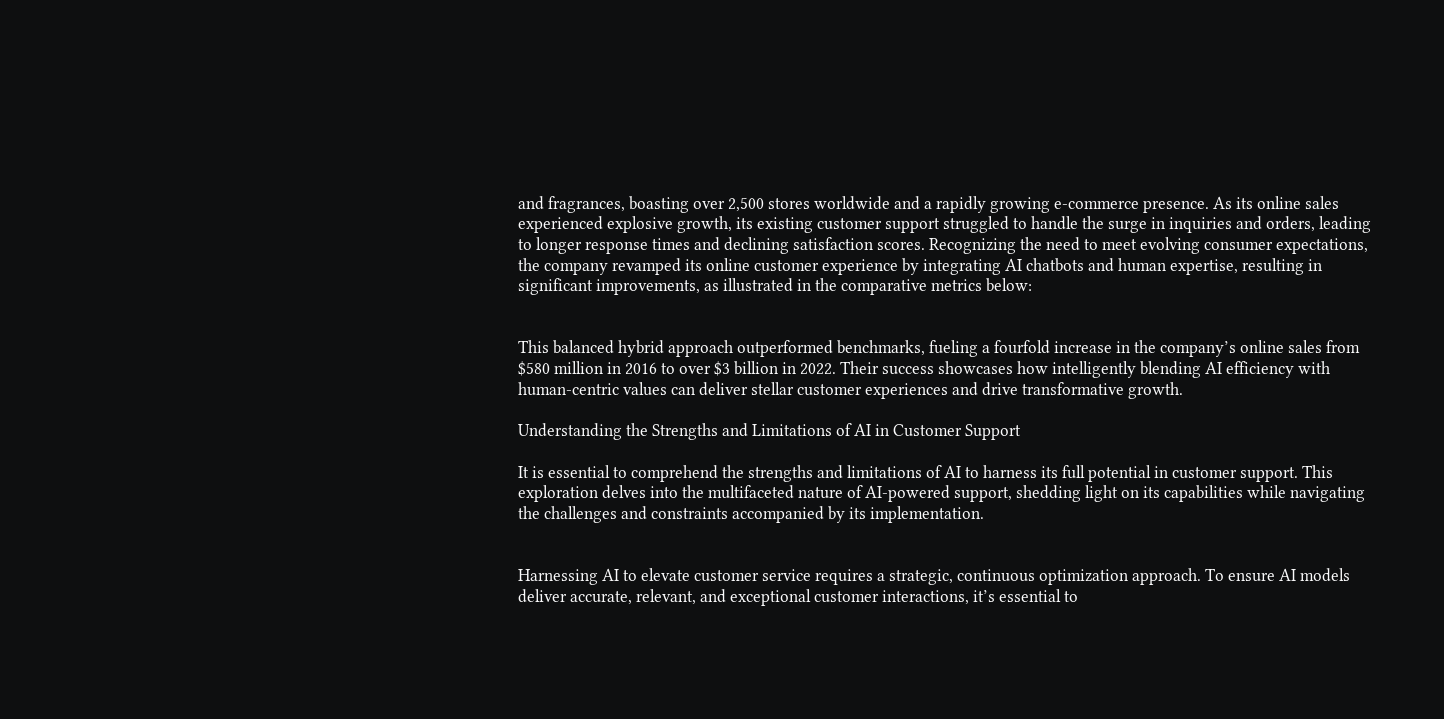and fragrances, boasting over 2,500 stores worldwide and a rapidly growing e-commerce presence. As its online sales experienced explosive growth, its existing customer support struggled to handle the surge in inquiries and orders, leading to longer response times and declining satisfaction scores. Recognizing the need to meet evolving consumer expectations, the company revamped its online customer experience by integrating AI chatbots and human expertise, resulting in significant improvements, as illustrated in the comparative metrics below:


This balanced hybrid approach outperformed benchmarks, fueling a fourfold increase in the company’s online sales from $580 million in 2016 to over $3 billion in 2022. Their success showcases how intelligently blending AI efficiency with human-centric values can deliver stellar customer experiences and drive transformative growth.

Understanding the Strengths and Limitations of AI in Customer Support

It is essential to comprehend the strengths and limitations of AI to harness its full potential in customer support. This exploration delves into the multifaceted nature of AI-powered support, shedding light on its capabilities while navigating the challenges and constraints accompanied by its implementation.


Harnessing AI to elevate customer service requires a strategic, continuous optimization approach. To ensure AI models deliver accurate, relevant, and exceptional customer interactions, it’s essential to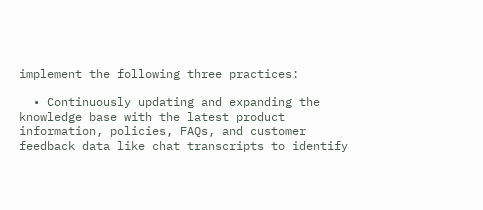implement the following three practices:

  • Continuously updating and expanding the knowledge base with the latest product information, policies, FAQs, and customer feedback data like chat transcripts to identify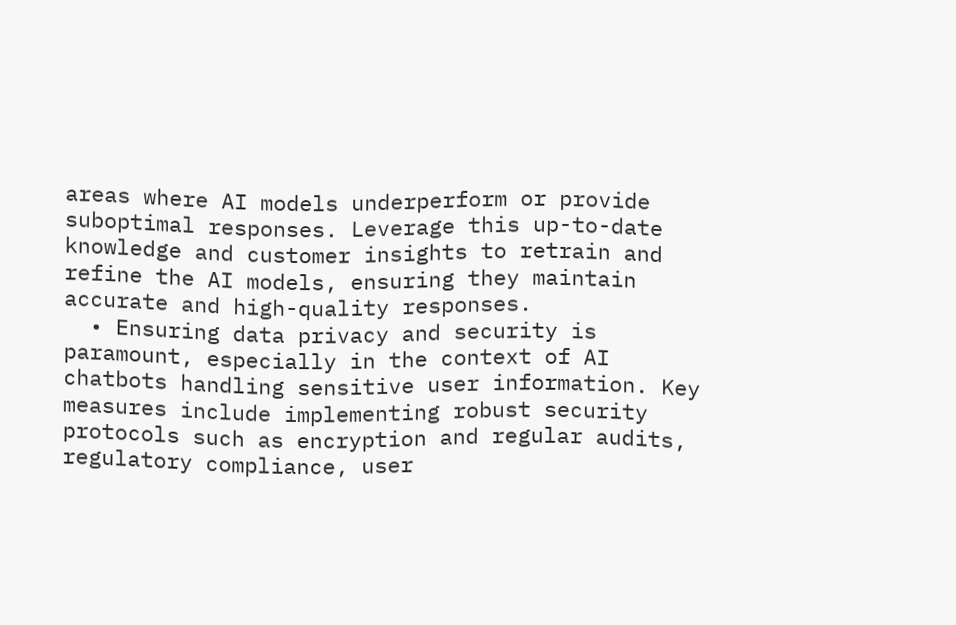areas where AI models underperform or provide suboptimal responses. Leverage this up-to-date knowledge and customer insights to retrain and refine the AI models, ensuring they maintain accurate and high-quality responses.
  • Ensuring data privacy and security is paramount, especially in the context of AI chatbots handling sensitive user information. Key measures include implementing robust security protocols such as encryption and regular audits, regulatory compliance, user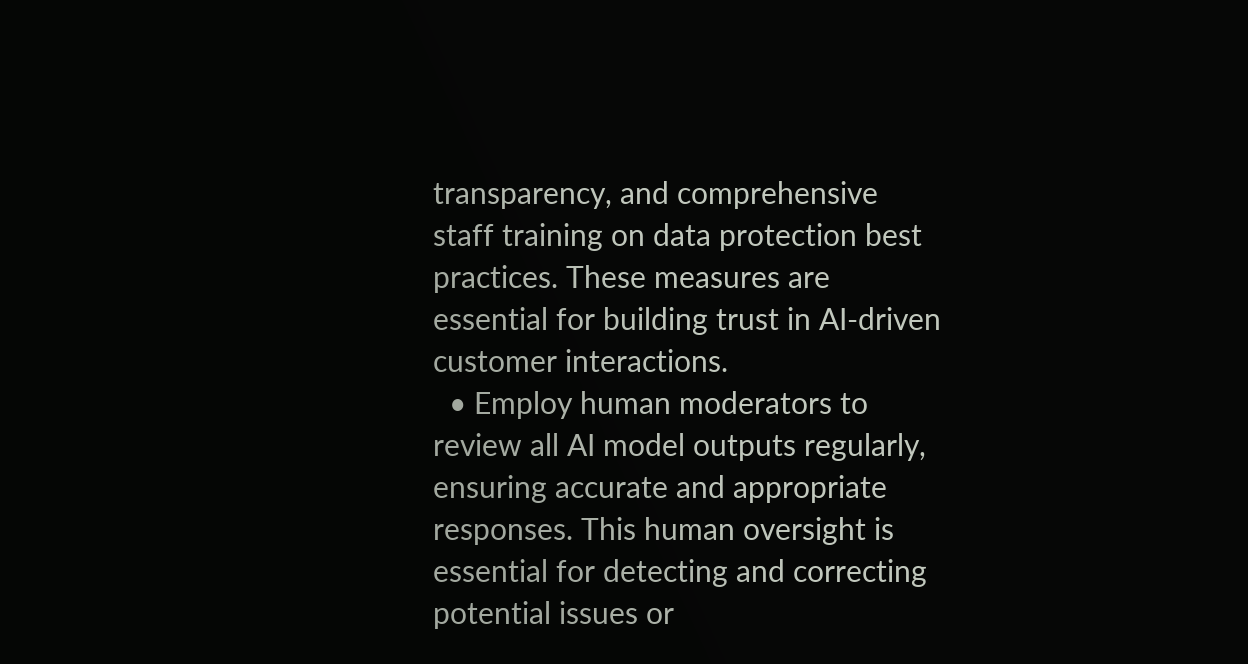transparency, and comprehensive staff training on data protection best practices. These measures are essential for building trust in AI-driven customer interactions.
  • Employ human moderators to review all AI model outputs regularly, ensuring accurate and appropriate responses. This human oversight is essential for detecting and correcting potential issues or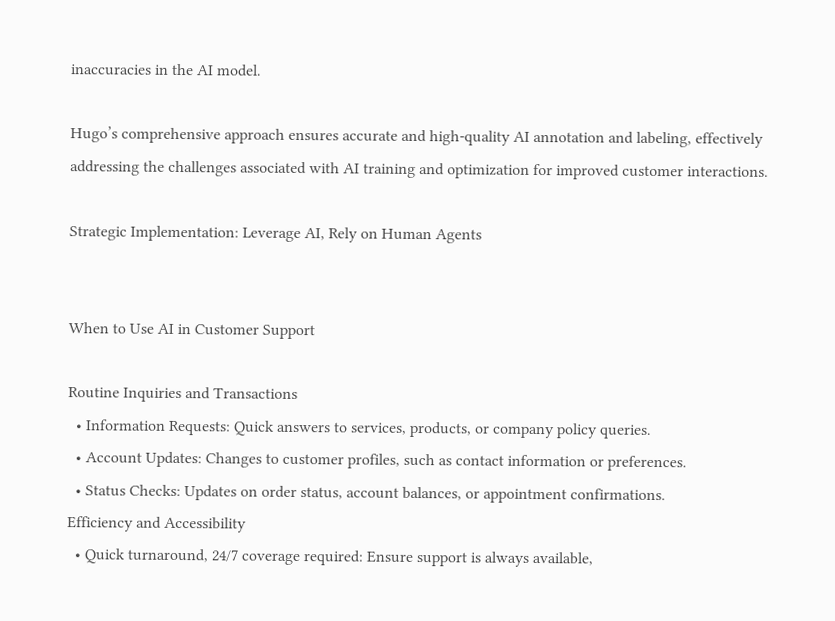inaccuracies in the AI model.

Hugo’s comprehensive approach ensures accurate and high-quality AI annotation and labeling, effectively addressing the challenges associated with AI training and optimization for improved customer interactions.

Strategic Implementation: Leverage AI, Rely on Human Agents


When to Use AI in Customer Support

Routine Inquiries and Transactions
  • Information Requests: Quick answers to services, products, or company policy queries.
  • Account Updates: Changes to customer profiles, such as contact information or preferences.
  • Status Checks: Updates on order status, account balances, or appointment confirmations.
Efficiency and Accessibility
  • Quick turnaround, 24/7 coverage required: Ensure support is always available,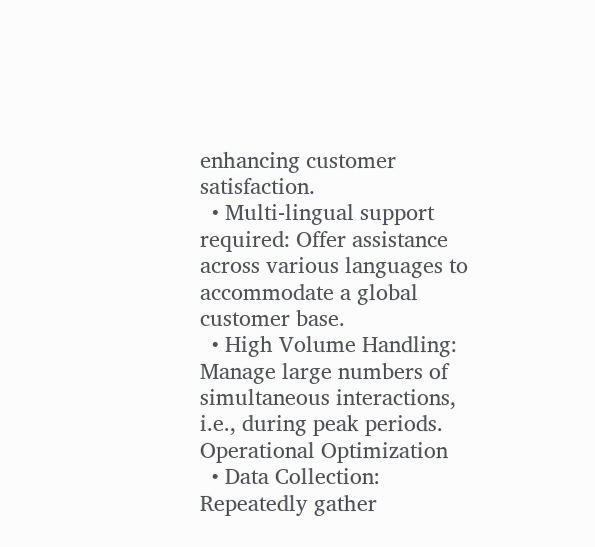enhancing customer satisfaction.
  • Multi-lingual support required: Offer assistance across various languages to accommodate a global customer base.
  • High Volume Handling: Manage large numbers of simultaneous interactions, i.e., during peak periods.
Operational Optimization
  • Data Collection: Repeatedly gather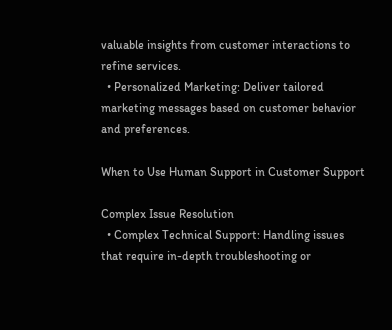valuable insights from customer interactions to refine services.
  • Personalized Marketing: Deliver tailored marketing messages based on customer behavior and preferences.

When to Use Human Support in Customer Support

Complex Issue Resolution
  • Complex Technical Support: Handling issues that require in-depth troubleshooting or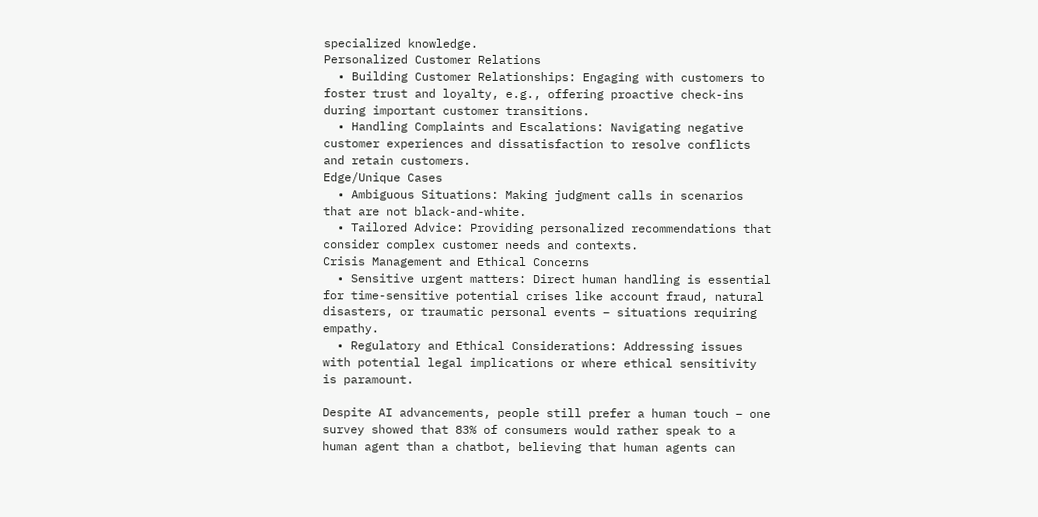specialized knowledge.
Personalized Customer Relations
  • Building Customer Relationships: Engaging with customers to foster trust and loyalty, e.g., offering proactive check-ins during important customer transitions.
  • Handling Complaints and Escalations: Navigating negative customer experiences and dissatisfaction to resolve conflicts and retain customers.
Edge/Unique Cases
  • Ambiguous Situations: Making judgment calls in scenarios that are not black-and-white.
  • Tailored Advice: Providing personalized recommendations that consider complex customer needs and contexts.
Crisis Management and Ethical Concerns
  • Sensitive urgent matters: Direct human handling is essential for time-sensitive potential crises like account fraud, natural disasters, or traumatic personal events – situations requiring empathy.
  • Regulatory and Ethical Considerations: Addressing issues with potential legal implications or where ethical sensitivity is paramount.

Despite AI advancements, people still prefer a human touch – one survey showed that 83% of consumers would rather speak to a human agent than a chatbot, believing that human agents can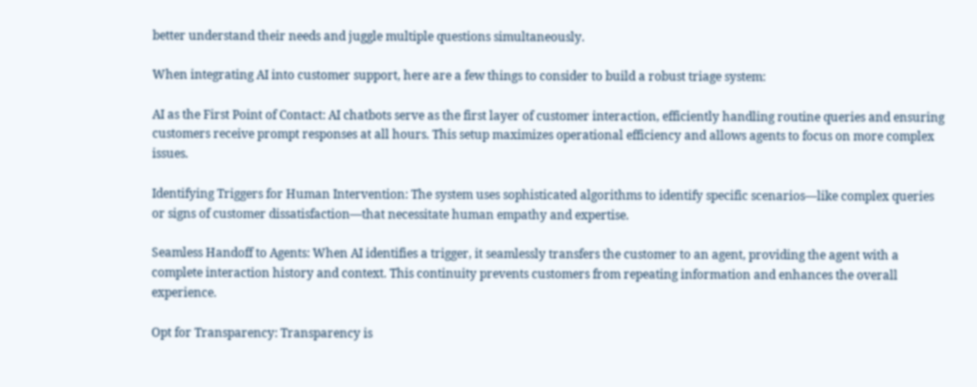better understand their needs and juggle multiple questions simultaneously.

When integrating AI into customer support, here are a few things to consider to build a robust triage system:

AI as the First Point of Contact: AI chatbots serve as the first layer of customer interaction, efficiently handling routine queries and ensuring customers receive prompt responses at all hours. This setup maximizes operational efficiency and allows agents to focus on more complex issues.

Identifying Triggers for Human Intervention: The system uses sophisticated algorithms to identify specific scenarios—like complex queries or signs of customer dissatisfaction—that necessitate human empathy and expertise.

Seamless Handoff to Agents: When AI identifies a trigger, it seamlessly transfers the customer to an agent, providing the agent with a complete interaction history and context. This continuity prevents customers from repeating information and enhances the overall experience.

Opt for Transparency: Transparency is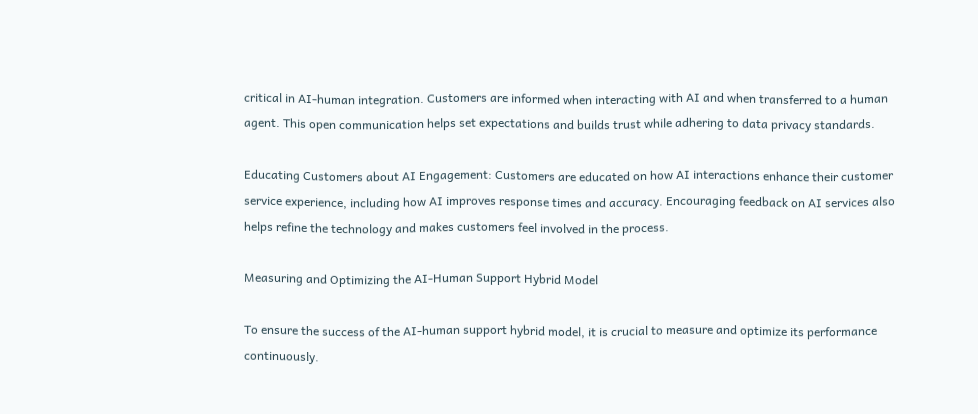critical in AI-human integration. Customers are informed when interacting with AI and when transferred to a human agent. This open communication helps set expectations and builds trust while adhering to data privacy standards.

Educating Customers about AI Engagement: Customers are educated on how AI interactions enhance their customer service experience, including how AI improves response times and accuracy. Encouraging feedback on AI services also helps refine the technology and makes customers feel involved in the process.

Measuring and Optimizing the AI-Human Support Hybrid Model

To ensure the success of the AI-human support hybrid model, it is crucial to measure and optimize its performance continuously.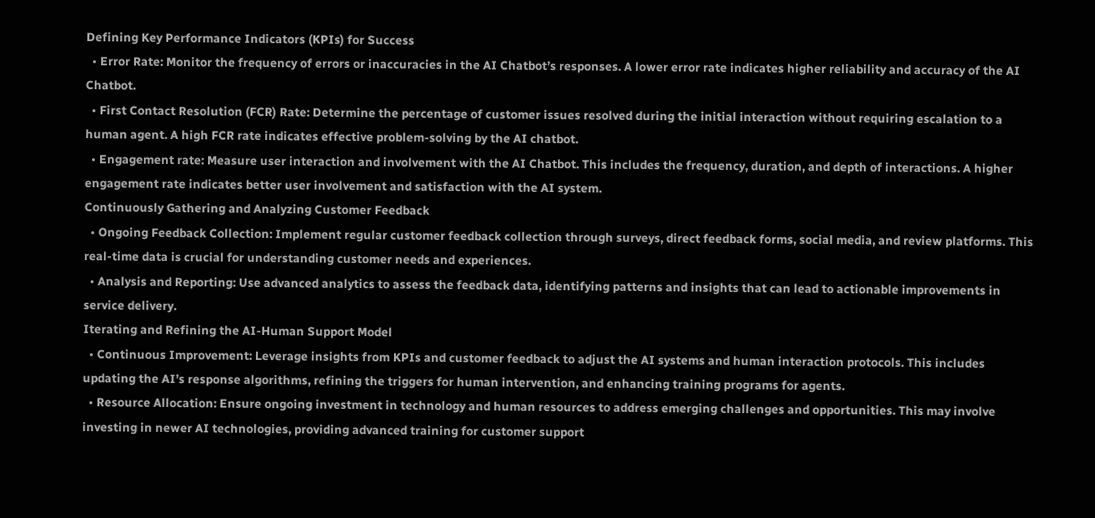Defining Key Performance Indicators (KPIs) for Success
  • Error Rate: Monitor the frequency of errors or inaccuracies in the AI Chatbot’s responses. A lower error rate indicates higher reliability and accuracy of the AI Chatbot.
  • First Contact Resolution (FCR) Rate: Determine the percentage of customer issues resolved during the initial interaction without requiring escalation to a human agent. A high FCR rate indicates effective problem-solving by the AI chatbot.
  • Engagement rate: Measure user interaction and involvement with the AI Chatbot. This includes the frequency, duration, and depth of interactions. A higher engagement rate indicates better user involvement and satisfaction with the AI system.
Continuously Gathering and Analyzing Customer Feedback
  • Ongoing Feedback Collection: Implement regular customer feedback collection through surveys, direct feedback forms, social media, and review platforms. This real-time data is crucial for understanding customer needs and experiences.
  • Analysis and Reporting: Use advanced analytics to assess the feedback data, identifying patterns and insights that can lead to actionable improvements in service delivery.
Iterating and Refining the AI-Human Support Model
  • Continuous Improvement: Leverage insights from KPIs and customer feedback to adjust the AI systems and human interaction protocols. This includes updating the AI’s response algorithms, refining the triggers for human intervention, and enhancing training programs for agents.
  • Resource Allocation: Ensure ongoing investment in technology and human resources to address emerging challenges and opportunities. This may involve investing in newer AI technologies, providing advanced training for customer support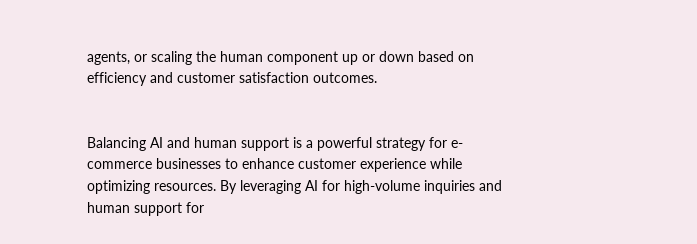agents, or scaling the human component up or down based on efficiency and customer satisfaction outcomes.


Balancing AI and human support is a powerful strategy for e-commerce businesses to enhance customer experience while optimizing resources. By leveraging AI for high-volume inquiries and human support for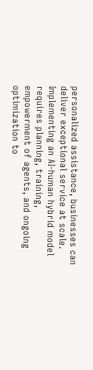personalized assistance, businesses can deliver exceptional service at scale. Implementing an AI-human hybrid model requires planning, training, empowerment of agents, and ongoing optimization to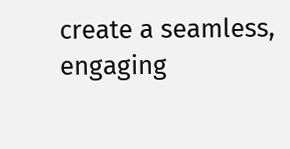create a seamless, engaging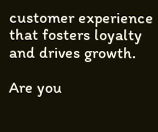customer experience that fosters loyalty and drives growth.

Are you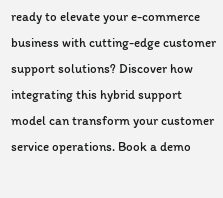ready to elevate your e-commerce business with cutting-edge customer support solutions? Discover how integrating this hybrid support model can transform your customer service operations. Book a demo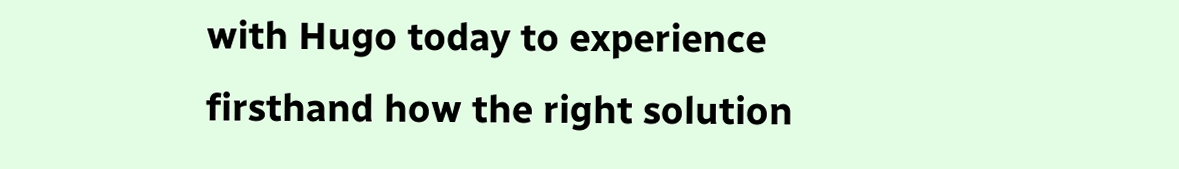with Hugo today to experience firsthand how the right solution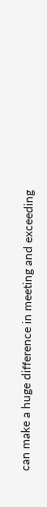can make a huge difference in meeting and exceeding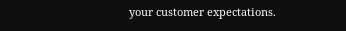your customer expectations.